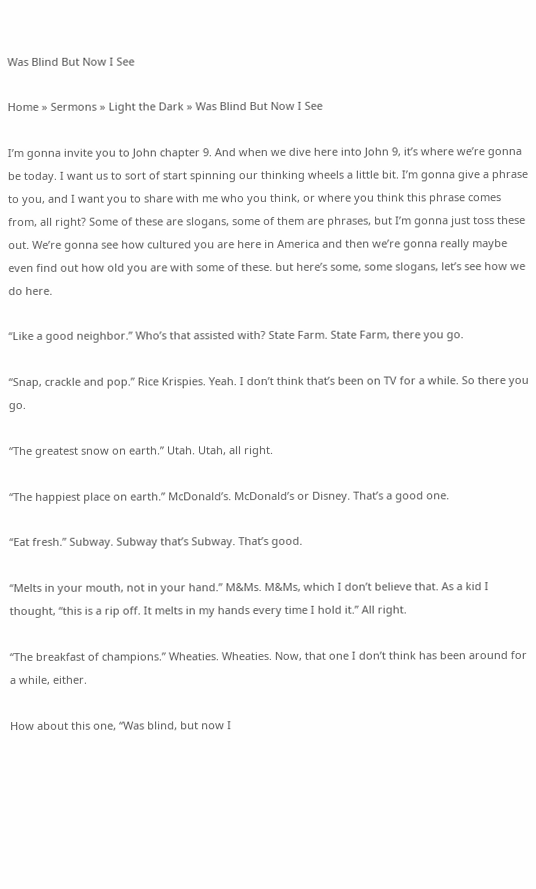Was Blind But Now I See

Home » Sermons » Light the Dark » Was Blind But Now I See

I’m gonna invite you to John chapter 9. And when we dive here into John 9, it’s where we’re gonna be today. I want us to sort of start spinning our thinking wheels a little bit. I’m gonna give a phrase to you, and I want you to share with me who you think, or where you think this phrase comes from, all right? Some of these are slogans, some of them are phrases, but I’m gonna just toss these out. We’re gonna see how cultured you are here in America and then we’re gonna really maybe even find out how old you are with some of these. but here’s some, some slogans, let’s see how we do here.

“Like a good neighbor.” Who’s that assisted with? State Farm. State Farm, there you go.

“Snap, crackle and pop.” Rice Krispies. Yeah. I don’t think that’s been on TV for a while. So there you go.

“The greatest snow on earth.” Utah. Utah, all right.

“The happiest place on earth.” McDonald’s. McDonald’s or Disney. That’s a good one.

“Eat fresh.” Subway. Subway that’s Subway. That’s good.

“Melts in your mouth, not in your hand.” M&Ms. M&Ms, which I don’t believe that. As a kid I thought, “this is a rip off. It melts in my hands every time I hold it.” All right.

“The breakfast of champions.” Wheaties. Wheaties. Now, that one I don’t think has been around for a while, either.

How about this one, “Was blind, but now I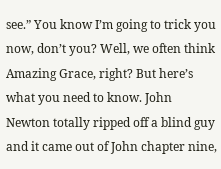see.” You know I’m going to trick you now, don’t you? Well, we often think Amazing Grace, right? But here’s what you need to know. John Newton totally ripped off a blind guy and it came out of John chapter nine,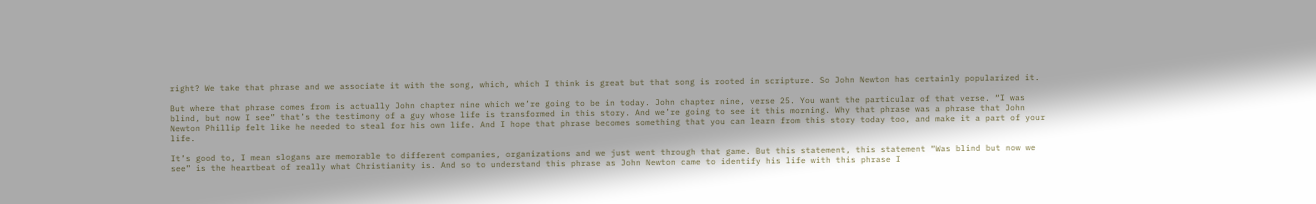right? We take that phrase and we associate it with the song, which, which I think is great but that song is rooted in scripture. So John Newton has certainly popularized it.

But where that phrase comes from is actually John chapter nine which we’re going to be in today. John chapter nine, verse 25. You want the particular of that verse. “I was blind, but now I see” that’s the testimony of a guy whose life is transformed in this story. And we’re going to see it this morning. Why that phrase was a phrase that John Newton Phillip felt like he needed to steal for his own life. And I hope that phrase becomes something that you can learn from this story today too, and make it a part of your life.

It’s good to, I mean slogans are memorable to different companies, organizations and we just went through that game. But this statement, this statement “Was blind but now we see” is the heartbeat of really what Christianity is. And so to understand this phrase as John Newton came to identify his life with this phrase I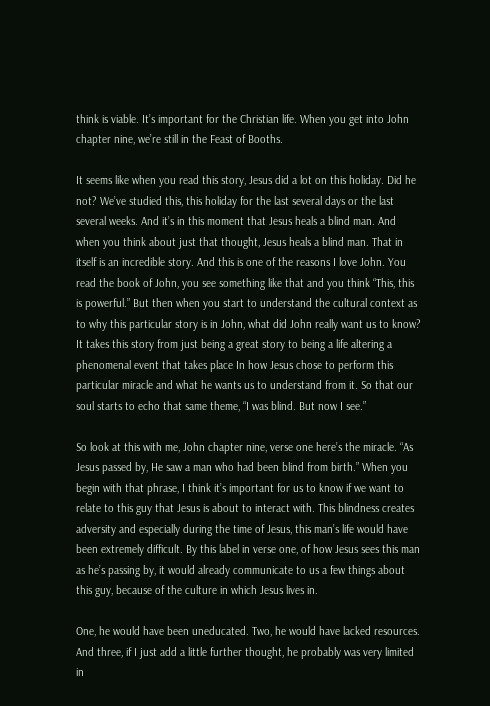think is viable. It’s important for the Christian life. When you get into John chapter nine, we’re still in the Feast of Booths.

It seems like when you read this story, Jesus did a lot on this holiday. Did he not? We’ve studied this, this holiday for the last several days or the last several weeks. And it’s in this moment that Jesus heals a blind man. And when you think about just that thought, Jesus heals a blind man. That in itself is an incredible story. And this is one of the reasons I love John. You read the book of John, you see something like that and you think “This, this is powerful.” But then when you start to understand the cultural context as to why this particular story is in John, what did John really want us to know? It takes this story from just being a great story to being a life altering a phenomenal event that takes place In how Jesus chose to perform this particular miracle and what he wants us to understand from it. So that our soul starts to echo that same theme, “I was blind. But now I see.”

So look at this with me, John chapter nine, verse one here’s the miracle. “As Jesus passed by, He saw a man who had been blind from birth.” When you begin with that phrase, I think it’s important for us to know if we want to relate to this guy that Jesus is about to interact with. This blindness creates adversity and especially during the time of Jesus, this man’s life would have been extremely difficult. By this label in verse one, of how Jesus sees this man as he’s passing by, it would already communicate to us a few things about this guy, because of the culture in which Jesus lives in.

One, he would have been uneducated. Two, he would have lacked resources. And three, if I just add a little further thought, he probably was very limited in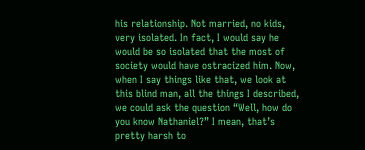his relationship. Not married, no kids, very isolated. In fact, I would say he would be so isolated that the most of society would have ostracized him. Now, when I say things like that, we look at this blind man, all the things I described, we could ask the question “Well, how do you know Nathaniel?” I mean, that’s pretty harsh to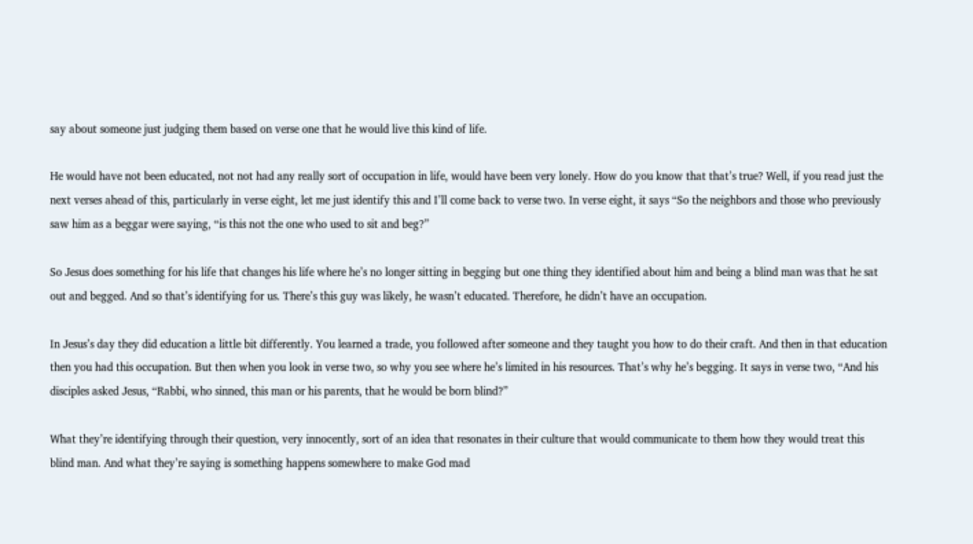say about someone just judging them based on verse one that he would live this kind of life.

He would have not been educated, not not had any really sort of occupation in life, would have been very lonely. How do you know that that’s true? Well, if you read just the next verses ahead of this, particularly in verse eight, let me just identify this and I’ll come back to verse two. In verse eight, it says “So the neighbors and those who previously saw him as a beggar were saying, “is this not the one who used to sit and beg?”

So Jesus does something for his life that changes his life where he’s no longer sitting in begging but one thing they identified about him and being a blind man was that he sat out and begged. And so that’s identifying for us. There’s this guy was likely, he wasn’t educated. Therefore, he didn’t have an occupation.

In Jesus’s day they did education a little bit differently. You learned a trade, you followed after someone and they taught you how to do their craft. And then in that education then you had this occupation. But then when you look in verse two, so why you see where he’s limited in his resources. That’s why he’s begging. It says in verse two, “And his disciples asked Jesus, “Rabbi, who sinned, this man or his parents, that he would be born blind?”

What they’re identifying through their question, very innocently, sort of an idea that resonates in their culture that would communicate to them how they would treat this blind man. And what they’re saying is something happens somewhere to make God mad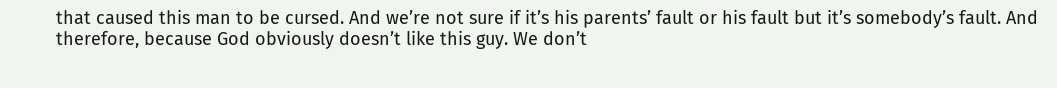that caused this man to be cursed. And we’re not sure if it’s his parents’ fault or his fault but it’s somebody’s fault. And therefore, because God obviously doesn’t like this guy. We don’t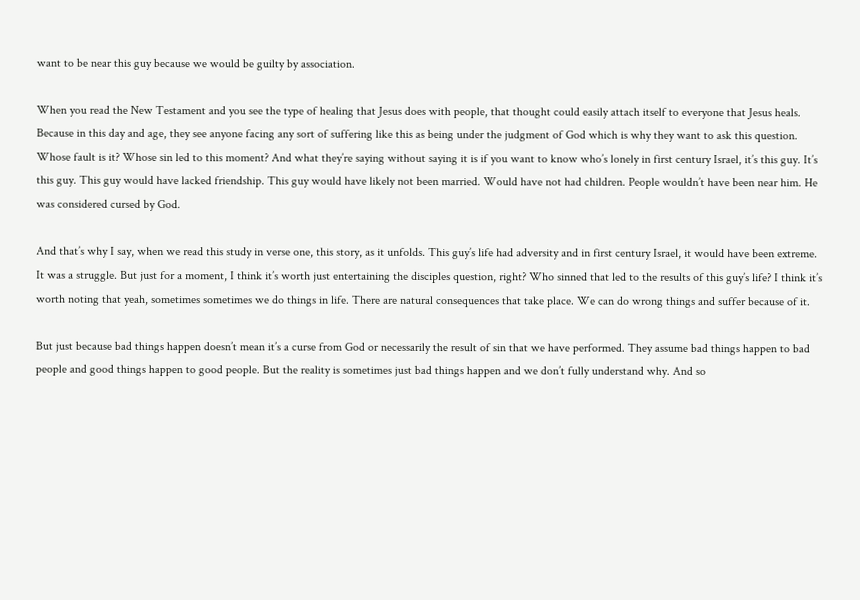want to be near this guy because we would be guilty by association.

When you read the New Testament and you see the type of healing that Jesus does with people, that thought could easily attach itself to everyone that Jesus heals. Because in this day and age, they see anyone facing any sort of suffering like this as being under the judgment of God which is why they want to ask this question. Whose fault is it? Whose sin led to this moment? And what they’re saying without saying it is if you want to know who’s lonely in first century Israel, it’s this guy. It’s this guy. This guy would have lacked friendship. This guy would have likely not been married. Would have not had children. People wouldn’t have been near him. He was considered cursed by God.

And that’s why I say, when we read this study in verse one, this story, as it unfolds. This guy’s life had adversity and in first century Israel, it would have been extreme. It was a struggle. But just for a moment, I think it’s worth just entertaining the disciples question, right? Who sinned that led to the results of this guy’s life? I think it’s worth noting that yeah, sometimes sometimes we do things in life. There are natural consequences that take place. We can do wrong things and suffer because of it.

But just because bad things happen doesn’t mean it’s a curse from God or necessarily the result of sin that we have performed. They assume bad things happen to bad people and good things happen to good people. But the reality is sometimes just bad things happen and we don’t fully understand why. And so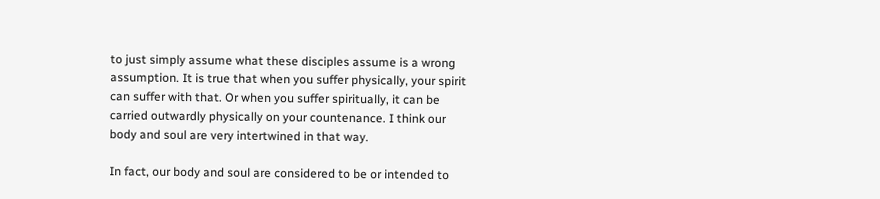to just simply assume what these disciples assume is a wrong assumption. It is true that when you suffer physically, your spirit can suffer with that. Or when you suffer spiritually, it can be carried outwardly physically on your countenance. I think our body and soul are very intertwined in that way.

In fact, our body and soul are considered to be or intended to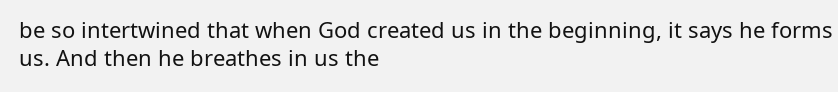be so intertwined that when God created us in the beginning, it says he forms us. And then he breathes in us the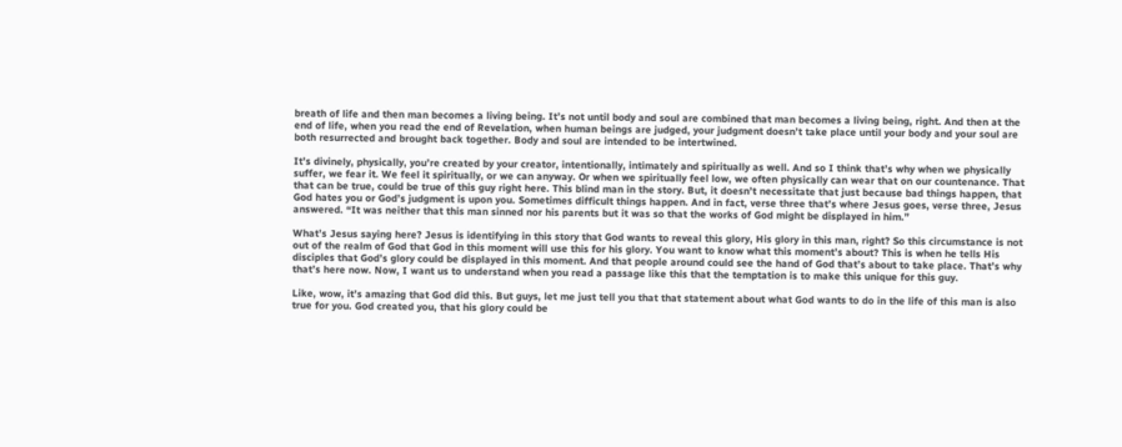breath of life and then man becomes a living being. It’s not until body and soul are combined that man becomes a living being, right. And then at the end of life, when you read the end of Revelation, when human beings are judged, your judgment doesn’t take place until your body and your soul are both resurrected and brought back together. Body and soul are intended to be intertwined.

It’s divinely, physically, you’re created by your creator, intentionally, intimately and spiritually as well. And so I think that’s why when we physically suffer, we fear it. We feel it spiritually, or we can anyway. Or when we spiritually feel low, we often physically can wear that on our countenance. That that can be true, could be true of this guy right here. This blind man in the story. But, it doesn’t necessitate that just because bad things happen, that God hates you or God’s judgment is upon you. Sometimes difficult things happen. And in fact, verse three that’s where Jesus goes, verse three, Jesus answered. “It was neither that this man sinned nor his parents but it was so that the works of God might be displayed in him.”

What’s Jesus saying here? Jesus is identifying in this story that God wants to reveal this glory, His glory in this man, right? So this circumstance is not out of the realm of God that God in this moment will use this for his glory. You want to know what this moment’s about? This is when he tells His disciples that God’s glory could be displayed in this moment. And that people around could see the hand of God that’s about to take place. That’s why that’s here now. Now, I want us to understand when you read a passage like this that the temptation is to make this unique for this guy.

Like, wow, it’s amazing that God did this. But guys, let me just tell you that that statement about what God wants to do in the life of this man is also true for you. God created you, that his glory could be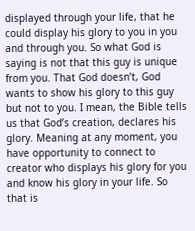displayed through your life, that he could display his glory to you in you and through you. So what God is saying is not that this guy is unique from you. That God doesn’t, God wants to show his glory to this guy but not to you. I mean, the Bible tells us that God’s creation, declares his glory. Meaning at any moment, you have opportunity to connect to creator who displays his glory for you and know his glory in your life. So that is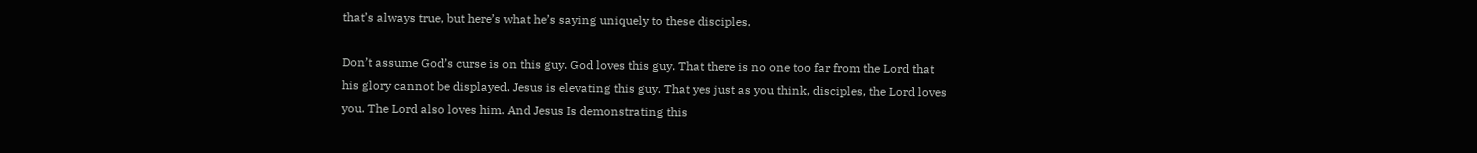that’s always true, but here’s what he’s saying uniquely to these disciples.

Don’t assume God’s curse is on this guy. God loves this guy. That there is no one too far from the Lord that his glory cannot be displayed. Jesus is elevating this guy. That yes just as you think, disciples, the Lord loves you. The Lord also loves him. And Jesus Is demonstrating this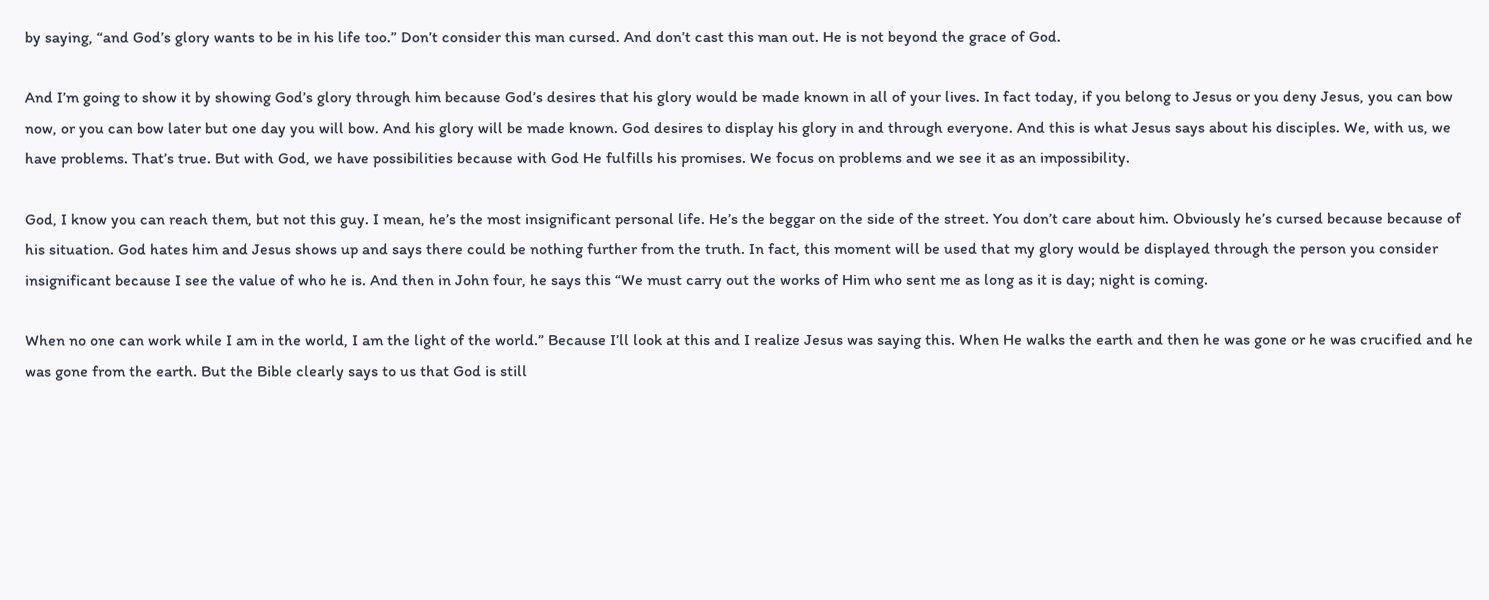by saying, “and God’s glory wants to be in his life too.” Don’t consider this man cursed. And don’t cast this man out. He is not beyond the grace of God.

And I’m going to show it by showing God’s glory through him because God’s desires that his glory would be made known in all of your lives. In fact today, if you belong to Jesus or you deny Jesus, you can bow now, or you can bow later but one day you will bow. And his glory will be made known. God desires to display his glory in and through everyone. And this is what Jesus says about his disciples. We, with us, we have problems. That’s true. But with God, we have possibilities because with God He fulfills his promises. We focus on problems and we see it as an impossibility.

God, I know you can reach them, but not this guy. I mean, he’s the most insignificant personal life. He’s the beggar on the side of the street. You don’t care about him. Obviously he’s cursed because because of his situation. God hates him and Jesus shows up and says there could be nothing further from the truth. In fact, this moment will be used that my glory would be displayed through the person you consider insignificant because I see the value of who he is. And then in John four, he says this “We must carry out the works of Him who sent me as long as it is day; night is coming.

When no one can work while I am in the world, I am the light of the world.” Because I’ll look at this and I realize Jesus was saying this. When He walks the earth and then he was gone or he was crucified and he was gone from the earth. But the Bible clearly says to us that God is still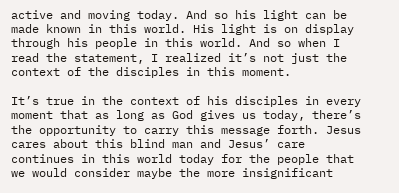active and moving today. And so his light can be made known in this world. His light is on display through his people in this world. And so when I read the statement, I realized it’s not just the context of the disciples in this moment.

It’s true in the context of his disciples in every moment that as long as God gives us today, there’s the opportunity to carry this message forth. Jesus cares about this blind man and Jesus’ care continues in this world today for the people that we would consider maybe the more insignificant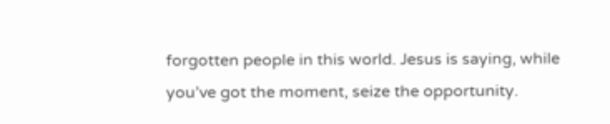forgotten people in this world. Jesus is saying, while you’ve got the moment, seize the opportunity.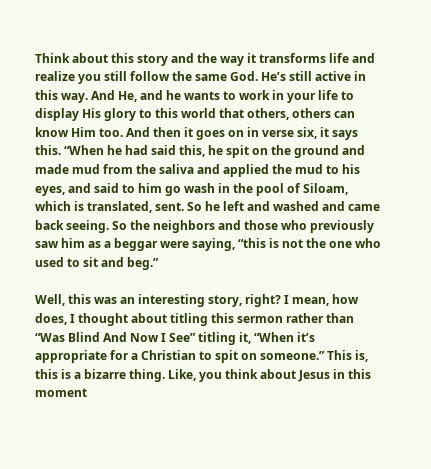Think about this story and the way it transforms life and realize you still follow the same God. He’s still active in this way. And He, and he wants to work in your life to display His glory to this world that others, others can know Him too. And then it goes on in verse six, it says this. “When he had said this, he spit on the ground and made mud from the saliva and applied the mud to his eyes, and said to him go wash in the pool of Siloam, which is translated, sent. So he left and washed and came back seeing. So the neighbors and those who previously saw him as a beggar were saying, “this is not the one who used to sit and beg.”

Well, this was an interesting story, right? I mean, how does, I thought about titling this sermon rather than “Was Blind And Now I See” titling it, “When it’s appropriate for a Christian to spit on someone.” This is, this is a bizarre thing. Like, you think about Jesus in this moment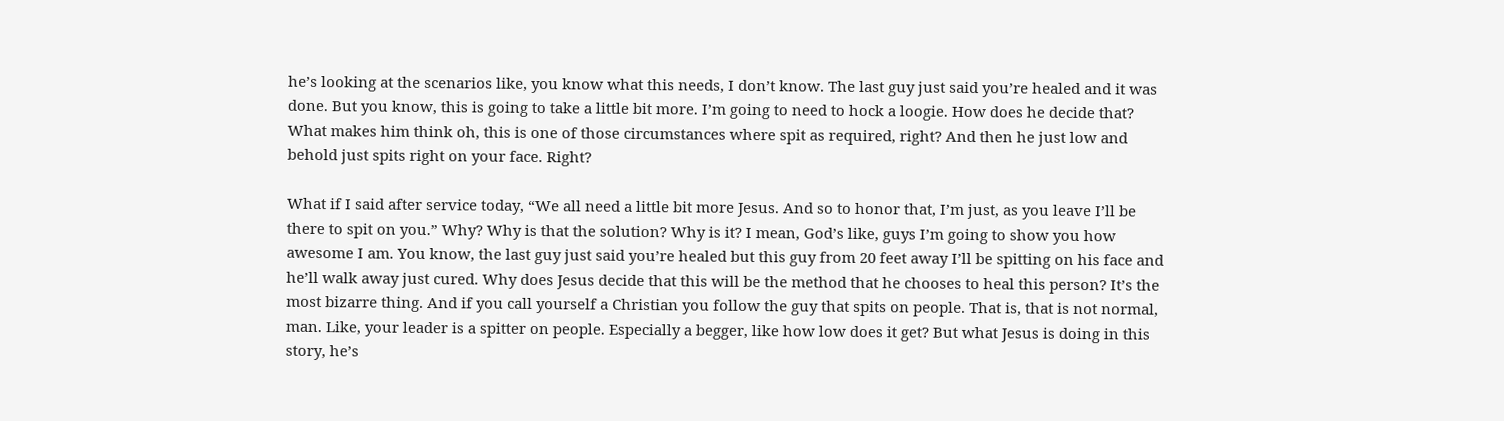he’s looking at the scenarios like, you know what this needs, I don’t know. The last guy just said you’re healed and it was done. But you know, this is going to take a little bit more. I’m going to need to hock a loogie. How does he decide that? What makes him think oh, this is one of those circumstances where spit as required, right? And then he just low and behold just spits right on your face. Right?

What if I said after service today, “We all need a little bit more Jesus. And so to honor that, I’m just, as you leave I’ll be there to spit on you.” Why? Why is that the solution? Why is it? I mean, God’s like, guys I’m going to show you how awesome I am. You know, the last guy just said you’re healed but this guy from 20 feet away I’ll be spitting on his face and he’ll walk away just cured. Why does Jesus decide that this will be the method that he chooses to heal this person? It’s the most bizarre thing. And if you call yourself a Christian you follow the guy that spits on people. That is, that is not normal, man. Like, your leader is a spitter on people. Especially a begger, like how low does it get? But what Jesus is doing in this story, he’s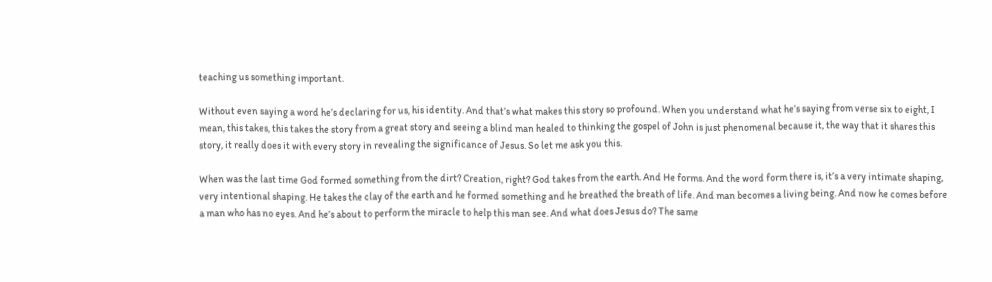teaching us something important.

Without even saying a word he’s declaring for us, his identity. And that’s what makes this story so profound. When you understand what he’s saying from verse six to eight, I mean, this takes, this takes the story from a great story and seeing a blind man healed to thinking the gospel of John is just phenomenal because it, the way that it shares this story, it really does it with every story in revealing the significance of Jesus. So let me ask you this.

When was the last time God formed something from the dirt? Creation, right? God takes from the earth. And He forms. And the word form there is, it’s a very intimate shaping, very intentional shaping. He takes the clay of the earth and he formed something and he breathed the breath of life. And man becomes a living being. And now he comes before a man who has no eyes. And he’s about to perform the miracle to help this man see. And what does Jesus do? The same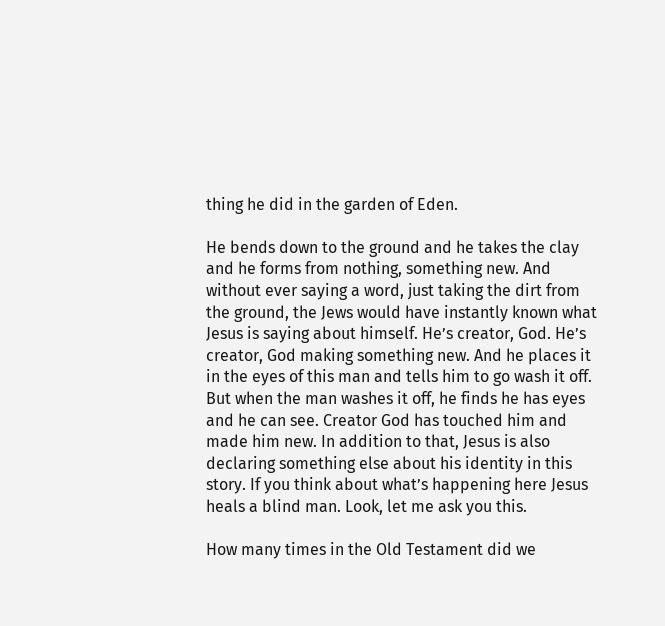thing he did in the garden of Eden.

He bends down to the ground and he takes the clay and he forms from nothing, something new. And without ever saying a word, just taking the dirt from the ground, the Jews would have instantly known what Jesus is saying about himself. He’s creator, God. He’s creator, God making something new. And he places it in the eyes of this man and tells him to go wash it off. But when the man washes it off, he finds he has eyes and he can see. Creator God has touched him and made him new. In addition to that, Jesus is also declaring something else about his identity in this story. If you think about what’s happening here Jesus heals a blind man. Look, let me ask you this.

How many times in the Old Testament did we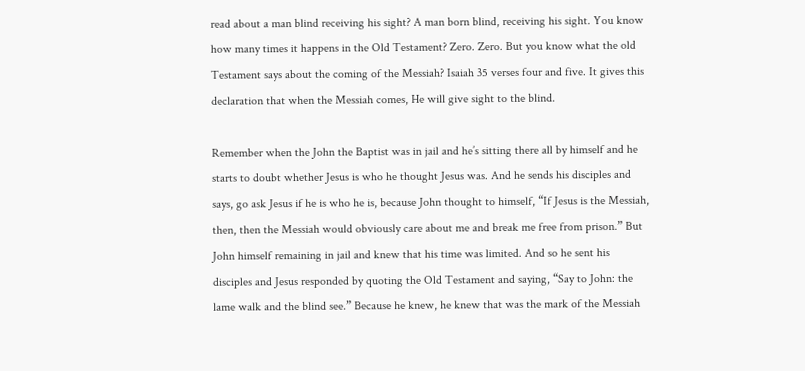read about a man blind receiving his sight? A man born blind, receiving his sight. You know how many times it happens in the Old Testament? Zero. Zero. But you know what the old Testament says about the coming of the Messiah? Isaiah 35 verses four and five. It gives this declaration that when the Messiah comes, He will give sight to the blind.

Remember when the John the Baptist was in jail and he’s sitting there all by himself and he starts to doubt whether Jesus is who he thought Jesus was. And he sends his disciples and says, go ask Jesus if he is who he is, because John thought to himself, “If Jesus is the Messiah, then, then the Messiah would obviously care about me and break me free from prison.” But John himself remaining in jail and knew that his time was limited. And so he sent his disciples and Jesus responded by quoting the Old Testament and saying, “Say to John: the lame walk and the blind see.” Because he knew, he knew that was the mark of the Messiah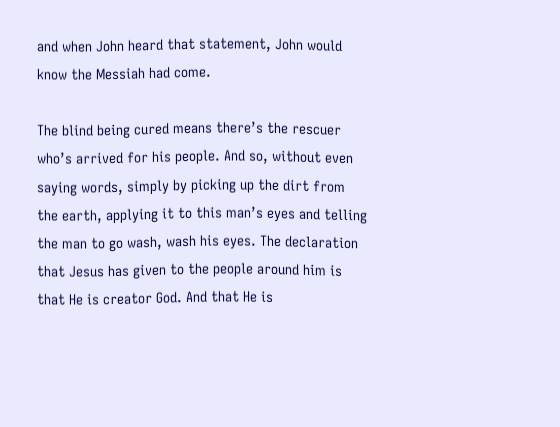and when John heard that statement, John would know the Messiah had come.

The blind being cured means there’s the rescuer who’s arrived for his people. And so, without even saying words, simply by picking up the dirt from the earth, applying it to this man’s eyes and telling the man to go wash, wash his eyes. The declaration that Jesus has given to the people around him is that He is creator God. And that He is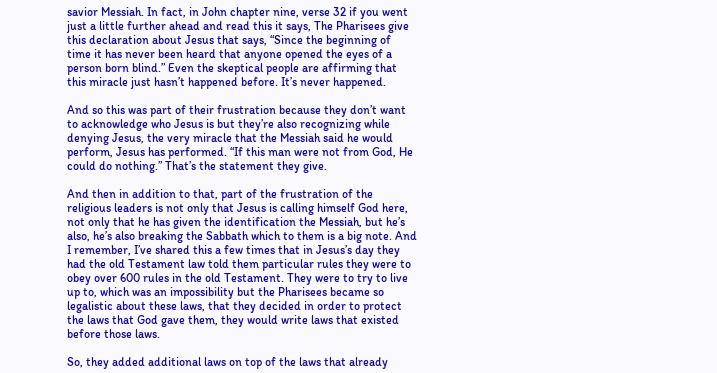savior Messiah. In fact, in John chapter nine, verse 32 if you went just a little further ahead and read this it says, The Pharisees give this declaration about Jesus that says, “Since the beginning of time it has never been heard that anyone opened the eyes of a person born blind.” Even the skeptical people are affirming that this miracle just hasn’t happened before. It’s never happened.

And so this was part of their frustration because they don’t want to acknowledge who Jesus is but they’re also recognizing while denying Jesus, the very miracle that the Messiah said he would perform, Jesus has performed. “If this man were not from God, He could do nothing.” That’s the statement they give.

And then in addition to that, part of the frustration of the religious leaders is not only that Jesus is calling himself God here, not only that he has given the identification the Messiah, but he’s also, he’s also breaking the Sabbath which to them is a big note. And I remember, I’ve shared this a few times that in Jesus’s day they had the old Testament law told them particular rules they were to obey over 600 rules in the old Testament. They were to try to live up to, which was an impossibility but the Pharisees became so legalistic about these laws, that they decided in order to protect the laws that God gave them, they would write laws that existed before those laws.

So, they added additional laws on top of the laws that already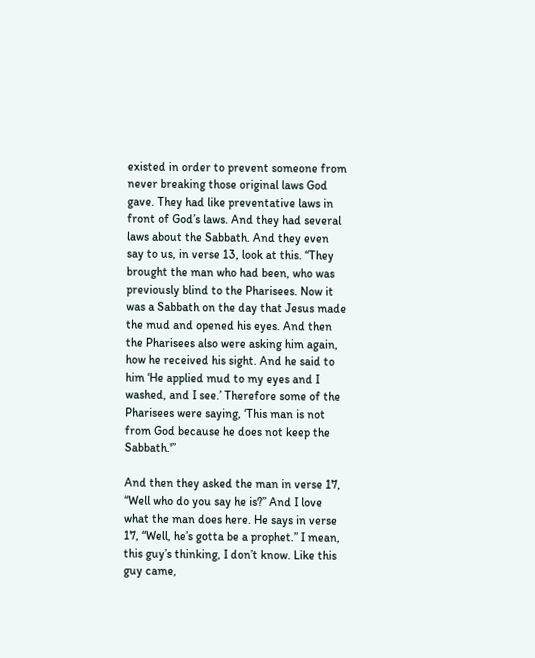existed in order to prevent someone from never breaking those original laws God gave. They had like preventative laws in front of God’s laws. And they had several laws about the Sabbath. And they even say to us, in verse 13, look at this. “They brought the man who had been, who was previously blind to the Pharisees. Now it was a Sabbath on the day that Jesus made the mud and opened his eyes. And then the Pharisees also were asking him again, how he received his sight. And he said to him ‘He applied mud to my eyes and I washed, and I see.’ Therefore some of the Pharisees were saying, ‘This man is not from God because he does not keep the Sabbath.'”

And then they asked the man in verse 17, “Well who do you say he is?” And I love what the man does here. He says in verse 17, “Well, he’s gotta be a prophet.” I mean, this guy’s thinking, I don’t know. Like this guy came,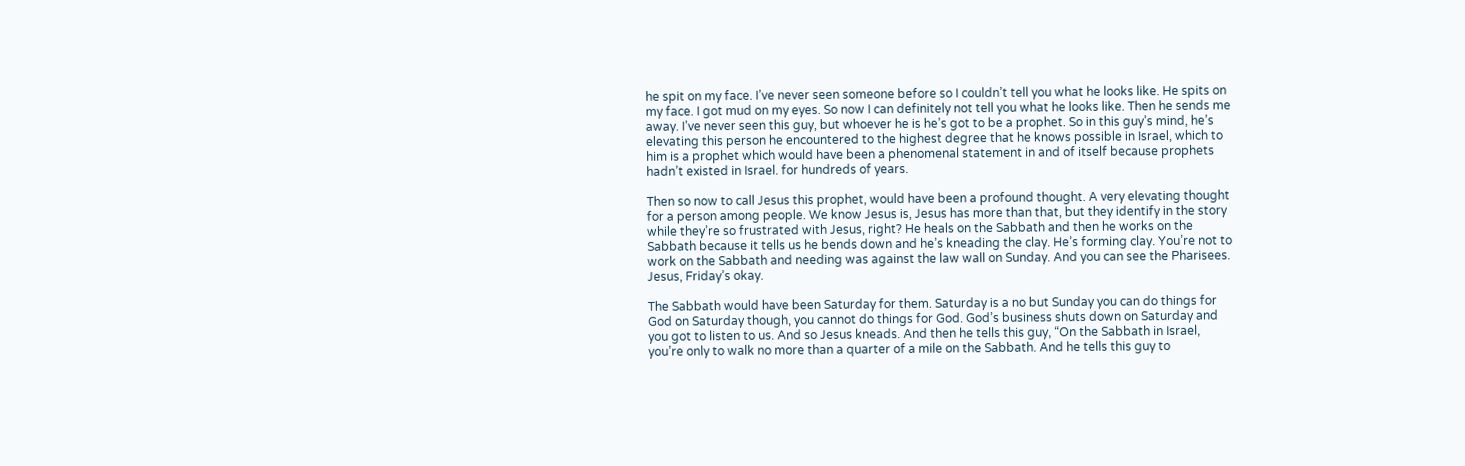he spit on my face. I’ve never seen someone before so I couldn’t tell you what he looks like. He spits on my face. I got mud on my eyes. So now I can definitely not tell you what he looks like. Then he sends me away. I’ve never seen this guy, but whoever he is he’s got to be a prophet. So in this guy’s mind, he’s elevating this person he encountered to the highest degree that he knows possible in Israel, which to him is a prophet which would have been a phenomenal statement in and of itself because prophets hadn’t existed in Israel. for hundreds of years.

Then so now to call Jesus this prophet, would have been a profound thought. A very elevating thought for a person among people. We know Jesus is, Jesus has more than that, but they identify in the story while they’re so frustrated with Jesus, right? He heals on the Sabbath and then he works on the Sabbath because it tells us he bends down and he’s kneading the clay. He’s forming clay. You’re not to work on the Sabbath and needing was against the law wall on Sunday. And you can see the Pharisees. Jesus, Friday’s okay.

The Sabbath would have been Saturday for them. Saturday is a no but Sunday you can do things for God on Saturday though, you cannot do things for God. God’s business shuts down on Saturday and you got to listen to us. And so Jesus kneads. And then he tells this guy, “On the Sabbath in Israel, you’re only to walk no more than a quarter of a mile on the Sabbath. And he tells this guy to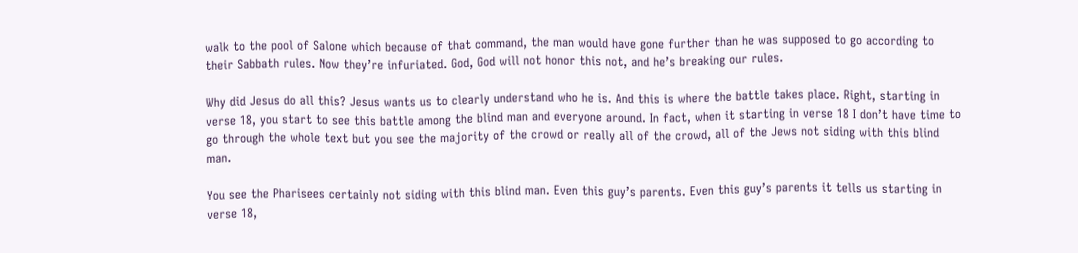walk to the pool of Salone which because of that command, the man would have gone further than he was supposed to go according to their Sabbath rules. Now they’re infuriated. God, God will not honor this not, and he’s breaking our rules.

Why did Jesus do all this? Jesus wants us to clearly understand who he is. And this is where the battle takes place. Right, starting in verse 18, you start to see this battle among the blind man and everyone around. In fact, when it starting in verse 18 I don’t have time to go through the whole text but you see the majority of the crowd or really all of the crowd, all of the Jews not siding with this blind man.

You see the Pharisees certainly not siding with this blind man. Even this guy’s parents. Even this guy’s parents it tells us starting in verse 18,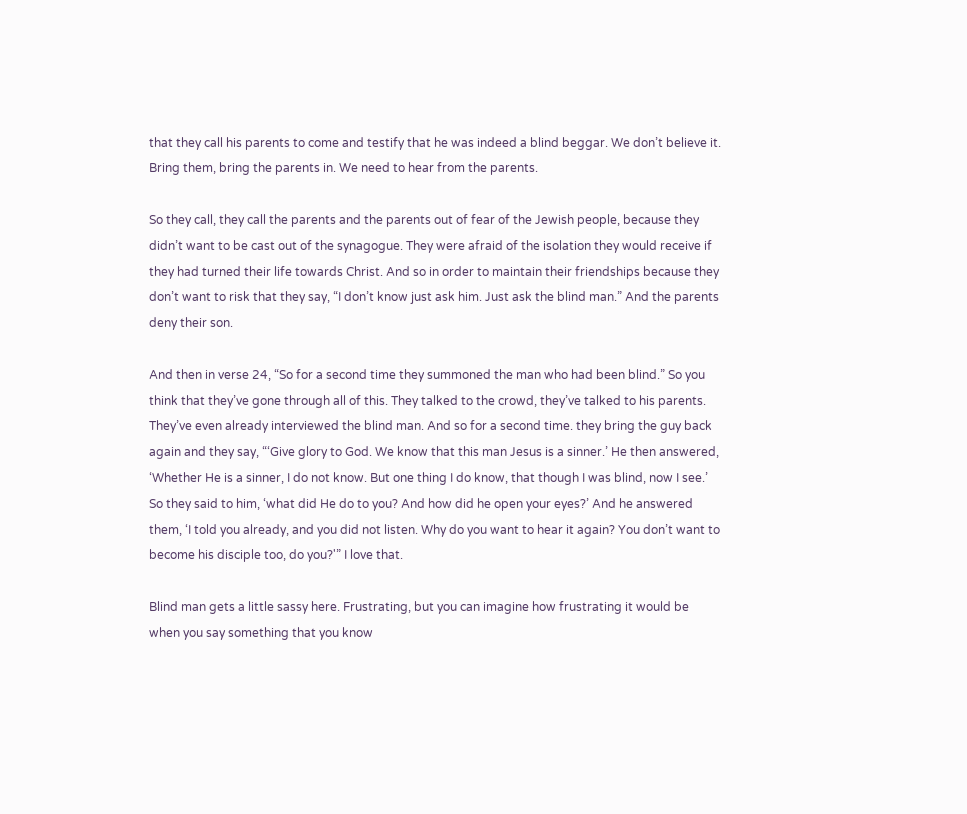that they call his parents to come and testify that he was indeed a blind beggar. We don’t believe it. Bring them, bring the parents in. We need to hear from the parents.

So they call, they call the parents and the parents out of fear of the Jewish people, because they didn’t want to be cast out of the synagogue. They were afraid of the isolation they would receive if they had turned their life towards Christ. And so in order to maintain their friendships because they don’t want to risk that they say, “I don’t know just ask him. Just ask the blind man.” And the parents deny their son.

And then in verse 24, “So for a second time they summoned the man who had been blind.” So you think that they’ve gone through all of this. They talked to the crowd, they’ve talked to his parents. They’ve even already interviewed the blind man. And so for a second time. they bring the guy back again and they say, “‘Give glory to God. We know that this man Jesus is a sinner.’ He then answered, ‘Whether He is a sinner, I do not know. But one thing I do know, that though I was blind, now I see.’ So they said to him, ‘what did He do to you? And how did he open your eyes?’ And he answered them, ‘I told you already, and you did not listen. Why do you want to hear it again? You don’t want to become his disciple too, do you?'” I love that.

Blind man gets a little sassy here. Frustrating, but you can imagine how frustrating it would be when you say something that you know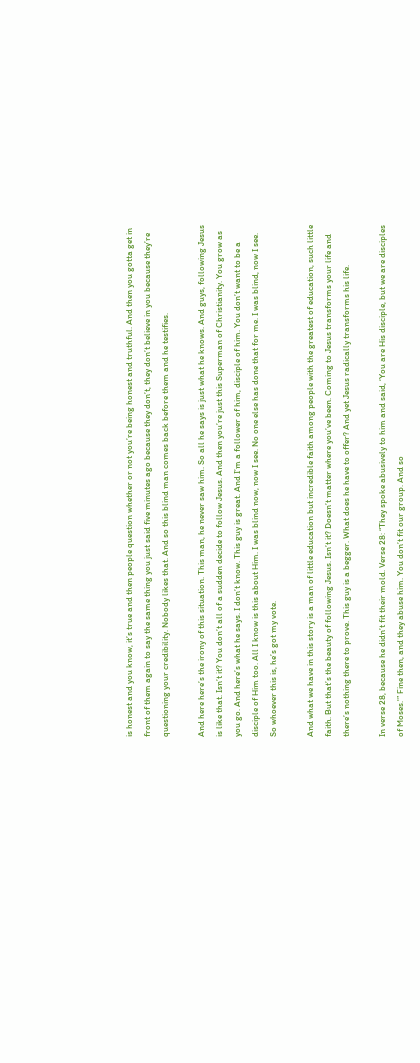is honest and you know, it’s true and then people question whether or not you’re being honest and truthful. And then you gotta get in front of them again to say the same thing you just said five minutes ago because they don’t, they don’t believe in you because they’re questioning your credibility. Nobody likes that. And so this blind man comes back before them and he testifies.

And here here’s the irony of this situation. This man, he never saw him. So all he says is just what he knows. And guys, following Jesus is like that. Isn’t it? You don’t all of a sudden decide to follow Jesus. And then you’re just this Superman of Christianity. You grow as you go. And here’s what he says. I don’t know. This guy is great. And I’m a follower of him, disciple of him. You don’t want to be a disciple of Him too. All I know is this about Him. I was blind now, now I see. No one else has done that for me. I was blind, now I see. So whoever this is, he’s got my vote.

And what we have in this story is a man of little education but incredible faith among people with the greatest of education, such little faith. But that’s the beauty of following Jesus. Isn’t it? Doesn’t matter where you’ve been. Coming to Jesus transforms your life and there’s nothing there to prove. This guy is a begger. What does he have to offer? And yet Jesus radically transforms his life.

In verse 28, because he didn’t fit their mold. Verse 28: “They spoke abusively to him and said, ‘You are His disciple, but we are disciples of Moses.'” Fine then, and they abuse him. You don’t fit our group. And so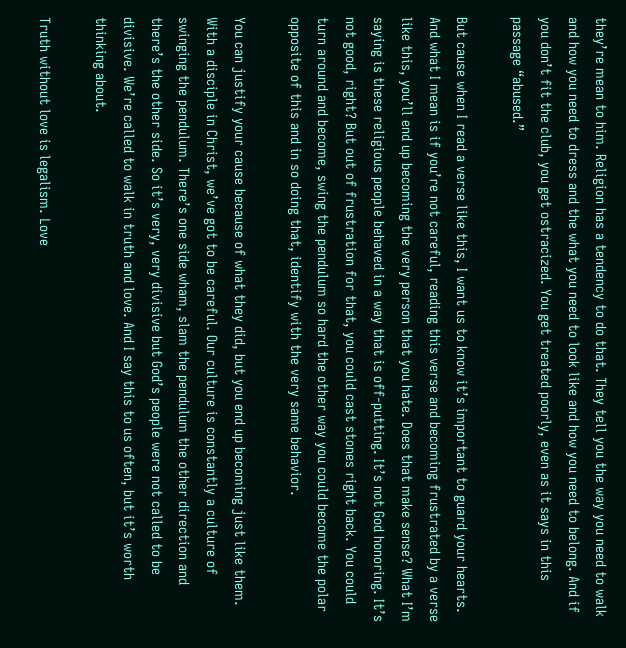they’re mean to him. Religion has a tendency to do that. They tell you the way you need to walk and how you need to dress and the what you need to look like and how you need to belong. And if you don’t fit the club, you get ostracized. You get treated poorly, even as it says in this passage “abused.”

But cause when I read a verse like this, I want us to know it’s important to guard your hearts. And what I mean is if you’re not careful, reading this verse and becoming frustrated by a verse like this, you’ll end up becoming the very person that you hate. Does that make sense? What I’m saying is these religious people behaved in a way that is off-putting. It’s not God honoring. It’s not good, right? But out of frustration for that, you could cast stones right back. You could turn around and become, swing the pendulum so hard the other way you could become the polar opposite of this and in so doing that, identify with the very same behavior.

You can justify your cause because of what they did, but you end up becoming just like them. With a disciple in Christ, we’ve got to be careful. Our culture is constantly a culture of swinging the pendulum. There’s one side wham, slam the pendulum the other direction and there’s the other side. So it’s very, very divisive but God’s people were not called to be divisive. We’re called to walk in truth and love. And I say this to us often, but it’s worth thinking about.

Truth without love is legalism. Love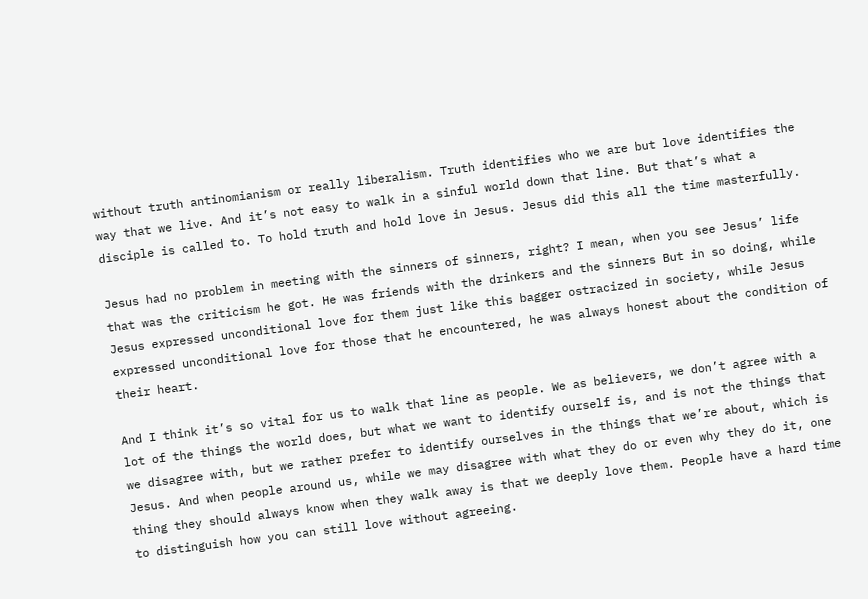without truth antinomianism or really liberalism. Truth identifies who we are but love identifies the way that we live. And it’s not easy to walk in a sinful world down that line. But that’s what a disciple is called to. To hold truth and hold love in Jesus. Jesus did this all the time masterfully.

Jesus had no problem in meeting with the sinners of sinners, right? I mean, when you see Jesus’ life that was the criticism he got. He was friends with the drinkers and the sinners But in so doing, while Jesus expressed unconditional love for them just like this bagger ostracized in society, while Jesus expressed unconditional love for those that he encountered, he was always honest about the condition of their heart.

And I think it’s so vital for us to walk that line as people. We as believers, we don’t agree with a lot of the things the world does, but what we want to identify ourself is, and is not the things that we disagree with, but we rather prefer to identify ourselves in the things that we’re about, which is Jesus. And when people around us, while we may disagree with what they do or even why they do it, one thing they should always know when they walk away is that we deeply love them. People have a hard time to distinguish how you can still love without agreeing.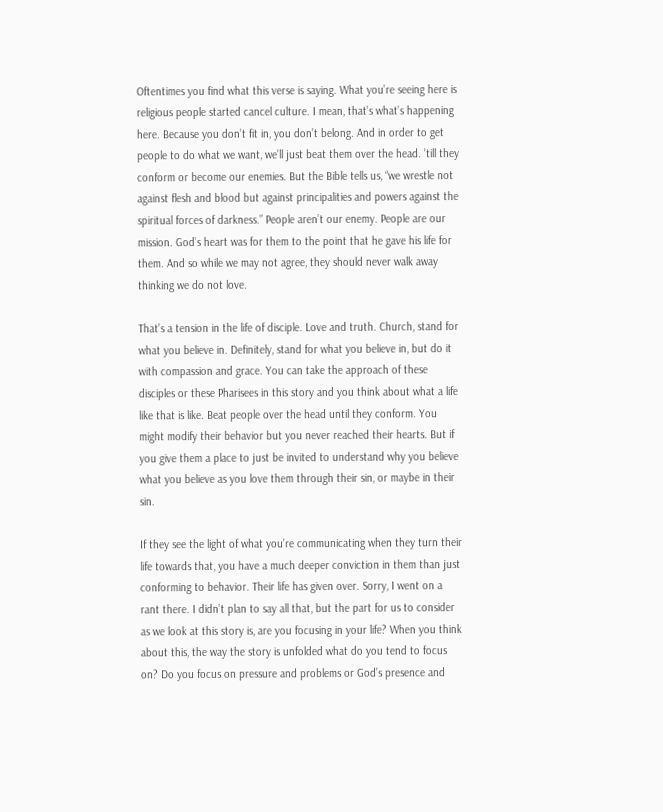Oftentimes you find what this verse is saying. What you’re seeing here is religious people started cancel culture. I mean, that’s what’s happening here. Because you don’t fit in, you don’t belong. And in order to get people to do what we want, we’ll just beat them over the head. ’till they conform or become our enemies. But the Bible tells us, “we wrestle not against flesh and blood but against principalities and powers against the spiritual forces of darkness.” People aren’t our enemy. People are our mission. God’s heart was for them to the point that he gave his life for them. And so while we may not agree, they should never walk away thinking we do not love.

That’s a tension in the life of disciple. Love and truth. Church, stand for what you believe in. Definitely, stand for what you believe in, but do it with compassion and grace. You can take the approach of these disciples or these Pharisees in this story and you think about what a life like that is like. Beat people over the head until they conform. You might modify their behavior but you never reached their hearts. But if you give them a place to just be invited to understand why you believe what you believe as you love them through their sin, or maybe in their sin.

If they see the light of what you’re communicating when they turn their life towards that, you have a much deeper conviction in them than just conforming to behavior. Their life has given over. Sorry, I went on a rant there. I didn’t plan to say all that, but the part for us to consider as we look at this story is, are you focusing in your life? When you think about this, the way the story is unfolded what do you tend to focus on? Do you focus on pressure and problems or God’s presence and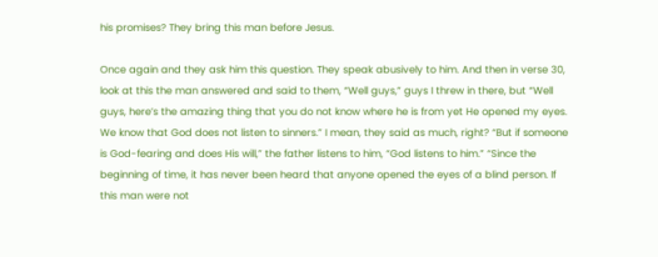his promises? They bring this man before Jesus.

Once again and they ask him this question. They speak abusively to him. And then in verse 30, look at this the man answered and said to them, “Well guys,” guys I threw in there, but “Well guys, here’s the amazing thing that you do not know where he is from yet He opened my eyes. We know that God does not listen to sinners.” I mean, they said as much, right? “But if someone is God-fearing and does His will,” the father listens to him, “God listens to him.” “Since the beginning of time, it has never been heard that anyone opened the eyes of a blind person. If this man were not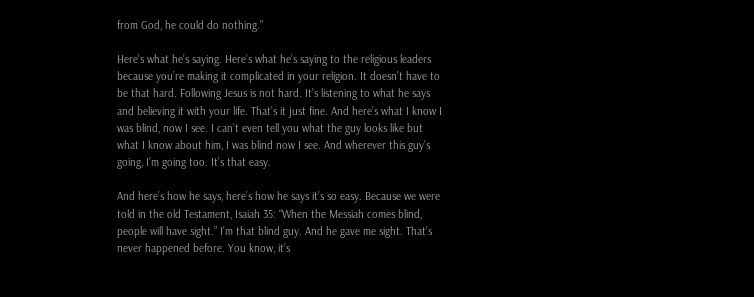from God, he could do nothing.”

Here’s what he’s saying. Here’s what he’s saying to the religious leaders because you’re making it complicated in your religion. It doesn’t have to be that hard. Following Jesus is not hard. It’s listening to what he says and believing it with your life. That’s it just fine. And here’s what I know I was blind, now I see. I can’t even tell you what the guy looks like but what I know about him, I was blind now I see. And wherever this guy’s going, I’m going too. It’s that easy.

And here’s how he says, here’s how he says it’s so easy. Because we were told in the old Testament, Isaiah 35: “When the Messiah comes blind, people will have sight.” I’m that blind guy. And he gave me sight. That’s never happened before. You know, it’s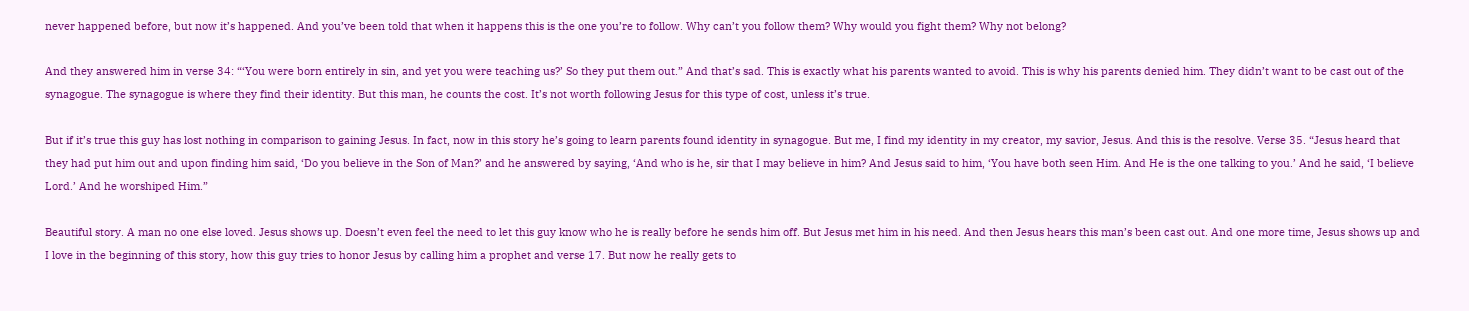never happened before, but now it’s happened. And you’ve been told that when it happens this is the one you’re to follow. Why can’t you follow them? Why would you fight them? Why not belong?

And they answered him in verse 34: “‘You were born entirely in sin, and yet you were teaching us?’ So they put them out.” And that’s sad. This is exactly what his parents wanted to avoid. This is why his parents denied him. They didn’t want to be cast out of the synagogue. The synagogue is where they find their identity. But this man, he counts the cost. It’s not worth following Jesus for this type of cost, unless it’s true.

But if it’s true this guy has lost nothing in comparison to gaining Jesus. In fact, now in this story he’s going to learn parents found identity in synagogue. But me, I find my identity in my creator, my savior, Jesus. And this is the resolve. Verse 35. “Jesus heard that they had put him out and upon finding him said, ‘Do you believe in the Son of Man?’ and he answered by saying, ‘And who is he, sir that I may believe in him? And Jesus said to him, ‘You have both seen Him. And He is the one talking to you.’ And he said, ‘I believe Lord.’ And he worshiped Him.”

Beautiful story. A man no one else loved. Jesus shows up. Doesn’t even feel the need to let this guy know who he is really before he sends him off. But Jesus met him in his need. And then Jesus hears this man’s been cast out. And one more time, Jesus shows up and I love in the beginning of this story, how this guy tries to honor Jesus by calling him a prophet and verse 17. But now he really gets to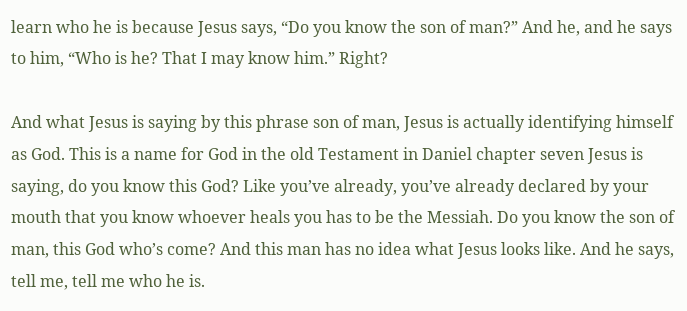learn who he is because Jesus says, “Do you know the son of man?” And he, and he says to him, “Who is he? That I may know him.” Right?

And what Jesus is saying by this phrase son of man, Jesus is actually identifying himself as God. This is a name for God in the old Testament in Daniel chapter seven Jesus is saying, do you know this God? Like you’ve already, you’ve already declared by your mouth that you know whoever heals you has to be the Messiah. Do you know the son of man, this God who’s come? And this man has no idea what Jesus looks like. And he says, tell me, tell me who he is.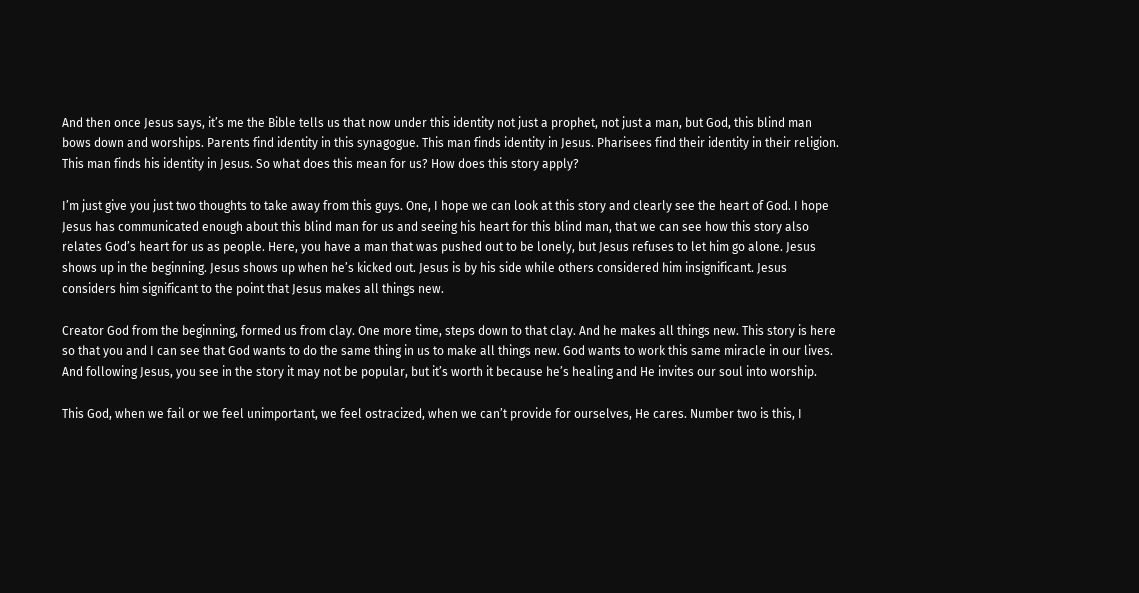And then once Jesus says, it’s me the Bible tells us that now under this identity not just a prophet, not just a man, but God, this blind man bows down and worships. Parents find identity in this synagogue. This man finds identity in Jesus. Pharisees find their identity in their religion. This man finds his identity in Jesus. So what does this mean for us? How does this story apply?

I’m just give you just two thoughts to take away from this guys. One, I hope we can look at this story and clearly see the heart of God. I hope Jesus has communicated enough about this blind man for us and seeing his heart for this blind man, that we can see how this story also relates God’s heart for us as people. Here, you have a man that was pushed out to be lonely, but Jesus refuses to let him go alone. Jesus shows up in the beginning. Jesus shows up when he’s kicked out. Jesus is by his side while others considered him insignificant. Jesus considers him significant to the point that Jesus makes all things new.

Creator God from the beginning, formed us from clay. One more time, steps down to that clay. And he makes all things new. This story is here so that you and I can see that God wants to do the same thing in us to make all things new. God wants to work this same miracle in our lives. And following Jesus, you see in the story it may not be popular, but it’s worth it because he’s healing and He invites our soul into worship.

This God, when we fail or we feel unimportant, we feel ostracized, when we can’t provide for ourselves, He cares. Number two is this, I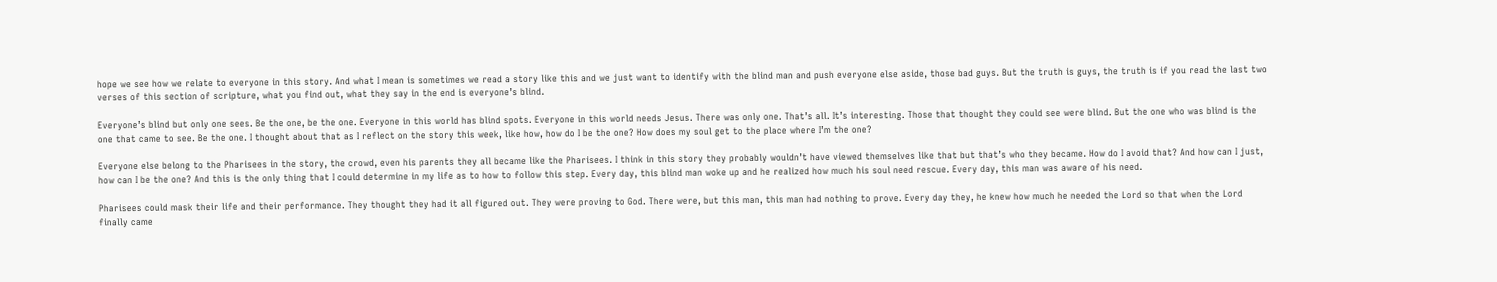hope we see how we relate to everyone in this story. And what I mean is sometimes we read a story like this and we just want to identify with the blind man and push everyone else aside, those bad guys. But the truth is guys, the truth is if you read the last two verses of this section of scripture, what you find out, what they say in the end is everyone’s blind.

Everyone’s blind but only one sees. Be the one, be the one. Everyone in this world has blind spots. Everyone in this world needs Jesus. There was only one. That’s all. It’s interesting. Those that thought they could see were blind. But the one who was blind is the one that came to see. Be the one. I thought about that as I reflect on the story this week, like how, how do I be the one? How does my soul get to the place where I’m the one?

Everyone else belong to the Pharisees in the story, the crowd, even his parents they all became like the Pharisees. I think in this story they probably wouldn’t have viewed themselves like that but that’s who they became. How do I avoid that? And how can I just, how can I be the one? And this is the only thing that I could determine in my life as to how to follow this step. Every day, this blind man woke up and he realized how much his soul need rescue. Every day, this man was aware of his need.

Pharisees could mask their life and their performance. They thought they had it all figured out. They were proving to God. There were, but this man, this man had nothing to prove. Every day they, he knew how much he needed the Lord so that when the Lord finally came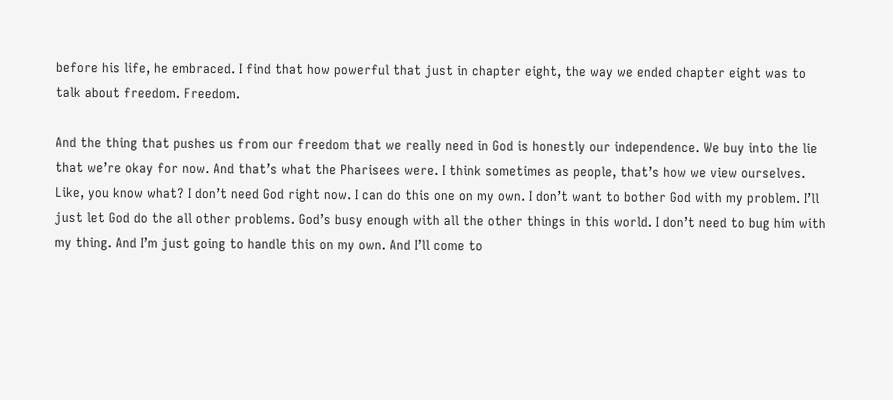before his life, he embraced. I find that how powerful that just in chapter eight, the way we ended chapter eight was to talk about freedom. Freedom.

And the thing that pushes us from our freedom that we really need in God is honestly our independence. We buy into the lie that we’re okay for now. And that’s what the Pharisees were. I think sometimes as people, that’s how we view ourselves. Like, you know what? I don’t need God right now. I can do this one on my own. I don’t want to bother God with my problem. I’ll just let God do the all other problems. God’s busy enough with all the other things in this world. I don’t need to bug him with my thing. And I’m just going to handle this on my own. And I’ll come to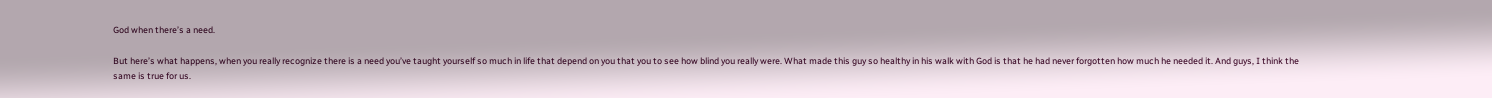God when there’s a need.

But here’s what happens, when you really recognize there is a need you’ve taught yourself so much in life that depend on you that you to see how blind you really were. What made this guy so healthy in his walk with God is that he had never forgotten how much he needed it. And guys, I think the same is true for us.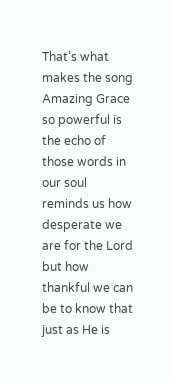That’s what makes the song Amazing Grace so powerful is the echo of those words in our soul reminds us how desperate we are for the Lord but how thankful we can be to know that just as He is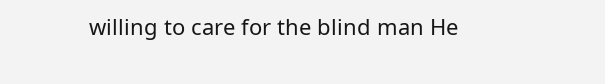willing to care for the blind man He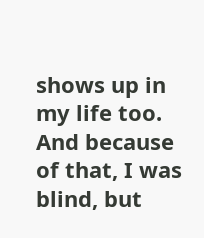shows up in my life too. And because of that, I was blind, but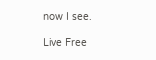now I see.

Live Free